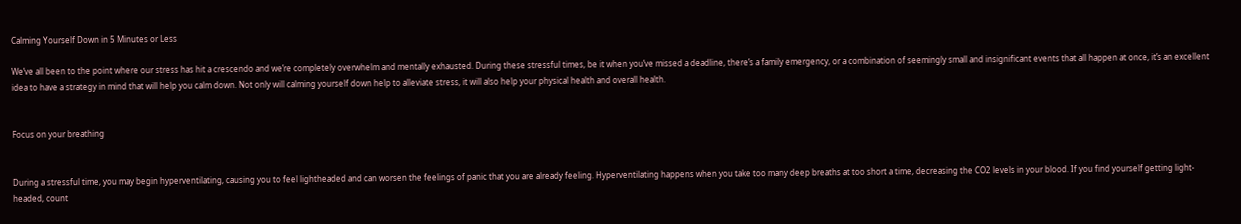Calming Yourself Down in 5 Minutes or Less

We’ve all been to the point where our stress has hit a crescendo and we’re completely overwhelm and mentally exhausted. During these stressful times, be it when you’ve missed a deadline, there’s a family emergency, or a combination of seemingly small and insignificant events that all happen at once, it’s an excellent idea to have a strategy in mind that will help you calm down. Not only will calming yourself down help to alleviate stress, it will also help your physical health and overall health.


Focus on your breathing


During a stressful time, you may begin hyperventilating, causing you to feel lightheaded and can worsen the feelings of panic that you are already feeling. Hyperventilating happens when you take too many deep breaths at too short a time, decreasing the CO2 levels in your blood. If you find yourself getting light-headed, count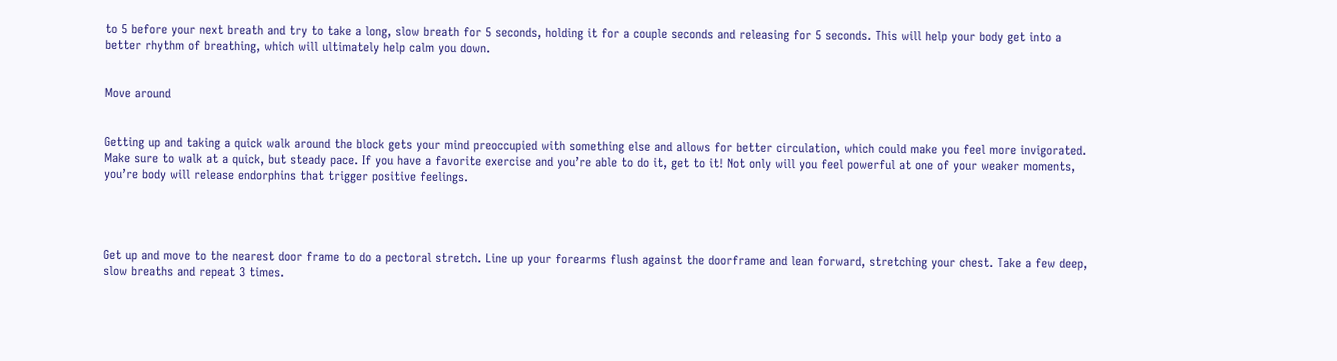to 5 before your next breath and try to take a long, slow breath for 5 seconds, holding it for a couple seconds and releasing for 5 seconds. This will help your body get into a better rhythm of breathing, which will ultimately help calm you down.


Move around


Getting up and taking a quick walk around the block gets your mind preoccupied with something else and allows for better circulation, which could make you feel more invigorated. Make sure to walk at a quick, but steady pace. If you have a favorite exercise and you’re able to do it, get to it! Not only will you feel powerful at one of your weaker moments, you’re body will release endorphins that trigger positive feelings.




Get up and move to the nearest door frame to do a pectoral stretch. Line up your forearms flush against the doorframe and lean forward, stretching your chest. Take a few deep, slow breaths and repeat 3 times.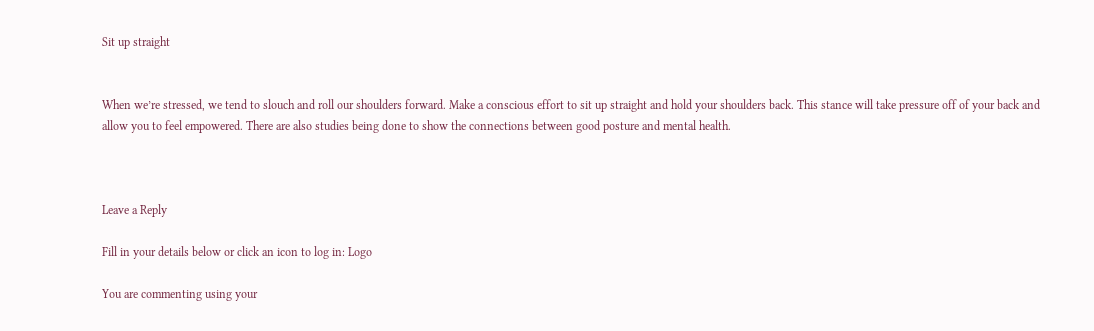Sit up straight


When we’re stressed, we tend to slouch and roll our shoulders forward. Make a conscious effort to sit up straight and hold your shoulders back. This stance will take pressure off of your back and allow you to feel empowered. There are also studies being done to show the connections between good posture and mental health.



Leave a Reply

Fill in your details below or click an icon to log in: Logo

You are commenting using your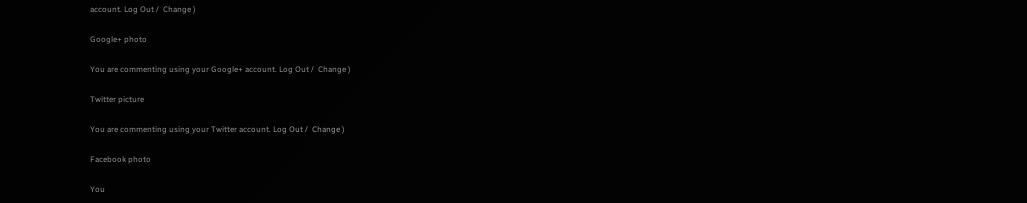account. Log Out /  Change )

Google+ photo

You are commenting using your Google+ account. Log Out /  Change )

Twitter picture

You are commenting using your Twitter account. Log Out /  Change )

Facebook photo

You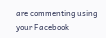are commenting using your Facebook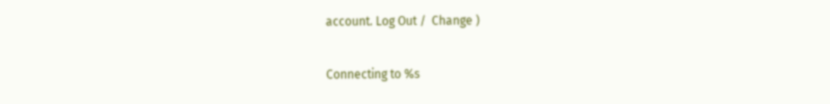account. Log Out /  Change )

Connecting to %s